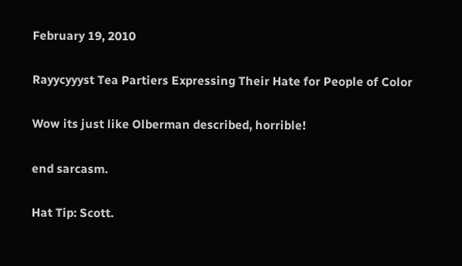February 19, 2010

Rayycyyyst Tea Partiers Expressing Their Hate for People of Color

Wow its just like Olberman described, horrible!

end sarcasm.

Hat Tip: Scott.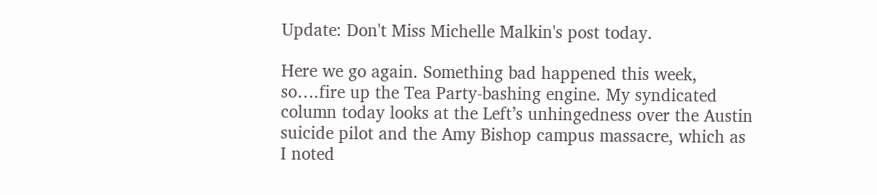Update: Don't Miss Michelle Malkin's post today.

Here we go again. Something bad happened this week, so….fire up the Tea Party-bashing engine. My syndicated column today looks at the Left’s unhingedness over the Austin suicide pilot and the Amy Bishop campus massacre, which as I noted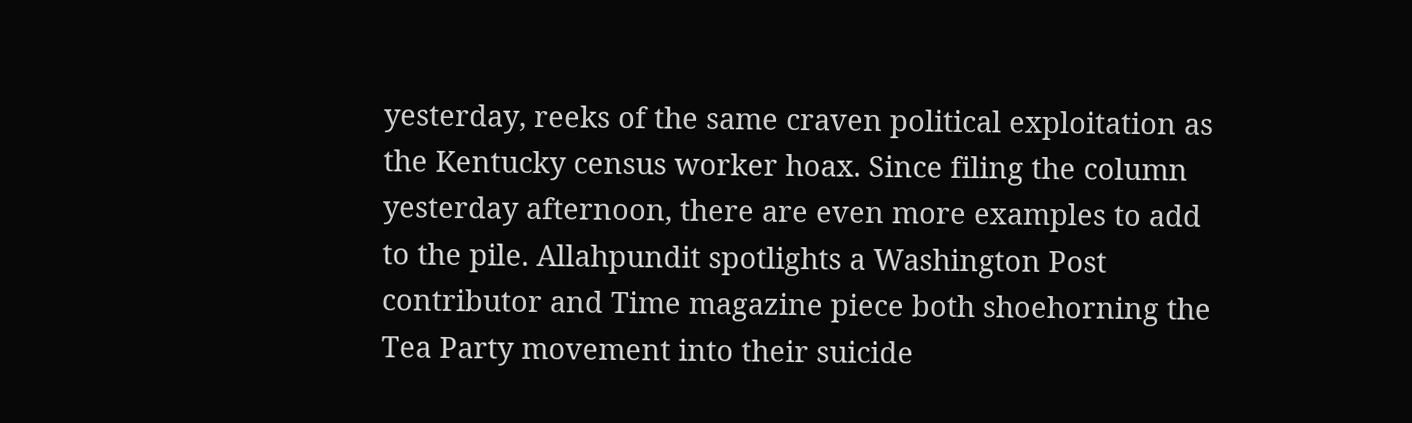yesterday, reeks of the same craven political exploitation as the Kentucky census worker hoax. Since filing the column yesterday afternoon, there are even more examples to add to the pile. Allahpundit spotlights a Washington Post contributor and Time magazine piece both shoehorning the Tea Party movement into their suicide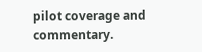pilot coverage and commentary.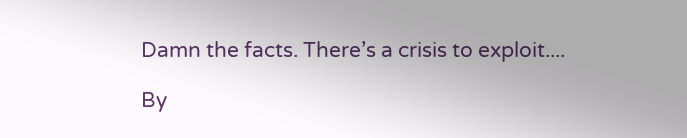Damn the facts. There’s a crisis to exploit....

By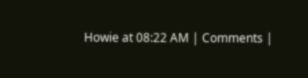Howie at 08:22 AM | Comments |